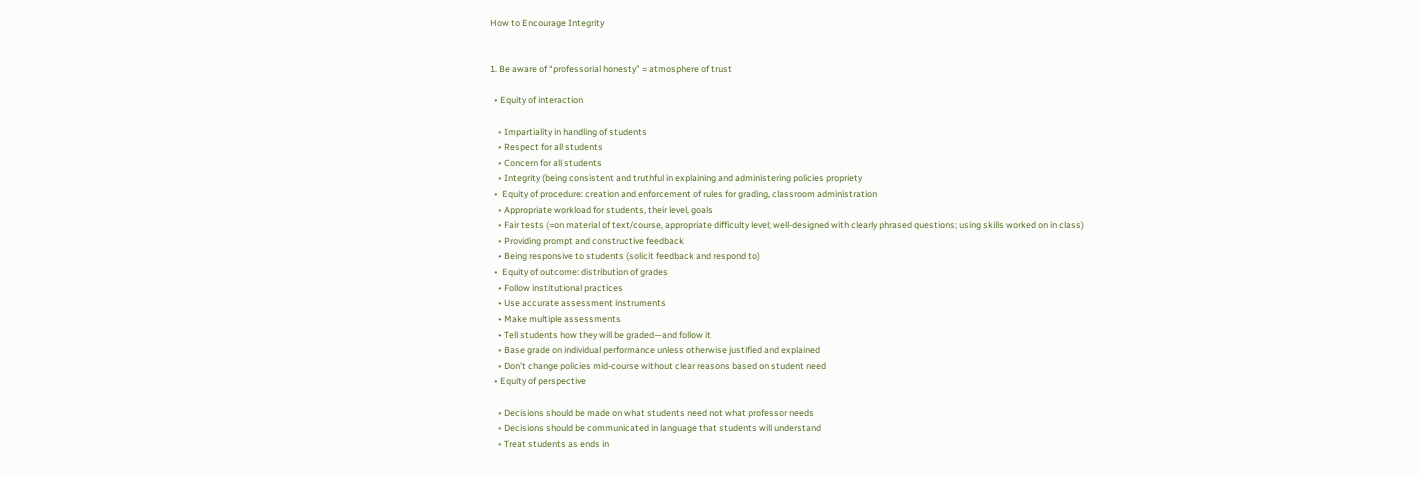How to Encourage Integrity


1. Be aware of “professorial honesty” = atmosphere of trust

  • Equity of interaction

    • Impartiality in handling of students
    • Respect for all students
    • Concern for all students
    • Integrity (being consistent and truthful in explaining and administering policies propriety
  •  Equity of procedure: creation and enforcement of rules for grading, classroom administration
    • Appropriate workload for students, their level, goals
    • Fair tests (=on material of text/course, appropriate difficulty level; well-designed with clearly phrased questions; using skills worked on in class)
    • Providing prompt and constructive feedback
    • Being responsive to students (solicit feedback and respond to)
  •  Equity of outcome: distribution of grades
    • Follow institutional practices
    • Use accurate assessment instruments
    • Make multiple assessments
    • Tell students how they will be graded—and follow it
    • Base grade on individual performance unless otherwise justified and explained
    • Don’t change policies mid-course without clear reasons based on student need
  • Equity of perspective

    • Decisions should be made on what students need not what professor needs
    • Decisions should be communicated in language that students will understand
    • Treat students as ends in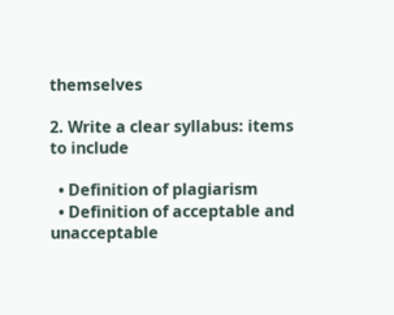themselves

2. Write a clear syllabus: items to include

  • Definition of plagiarism
  • Definition of acceptable and unacceptable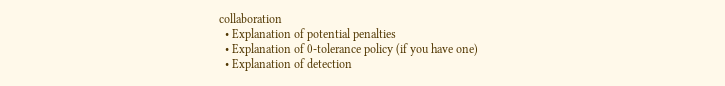collaboration
  • Explanation of potential penalties
  • Explanation of 0-tolerance policy (if you have one)
  • Explanation of detection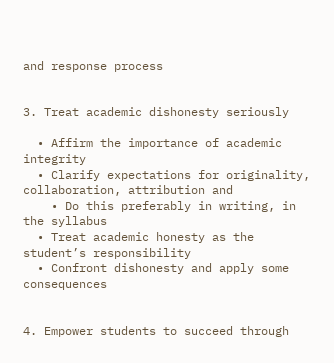and response process


3. Treat academic dishonesty seriously

  • Affirm the importance of academic integrity
  • Clarify expectations for originality, collaboration, attribution and
    • Do this preferably in writing, in the syllabus
  • Treat academic honesty as the student’s responsibility
  • Confront dishonesty and apply some consequences


4. Empower students to succeed through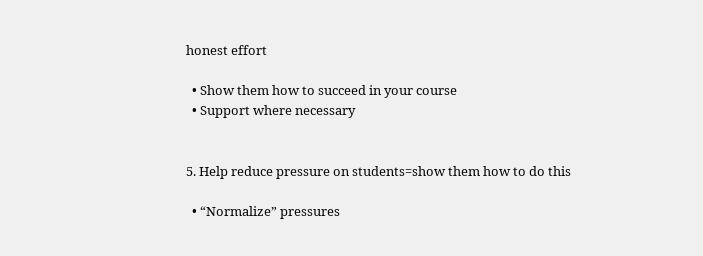honest effort

  • Show them how to succeed in your course
  • Support where necessary


5. Help reduce pressure on students=show them how to do this

  • “Normalize” pressures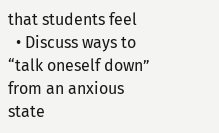that students feel
  • Discuss ways to “talk oneself down” from an anxious state